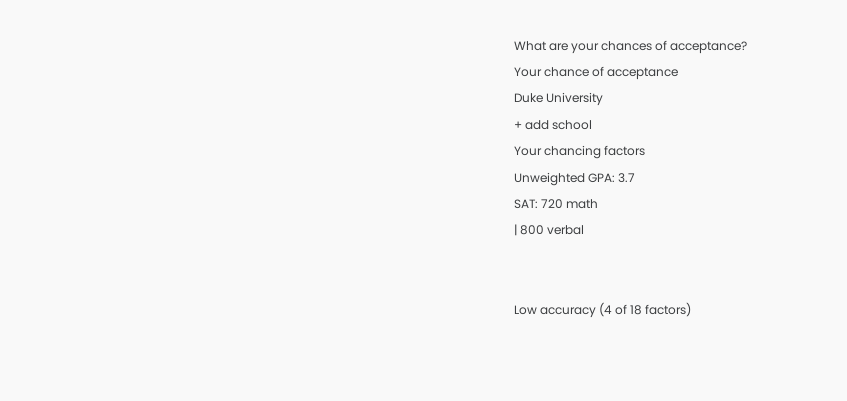What are your chances of acceptance?
Your chance of acceptance
Duke University
+ add school
Your chancing factors
Unweighted GPA: 3.7
SAT: 720 math
| 800 verbal


Low accuracy (4 of 18 factors)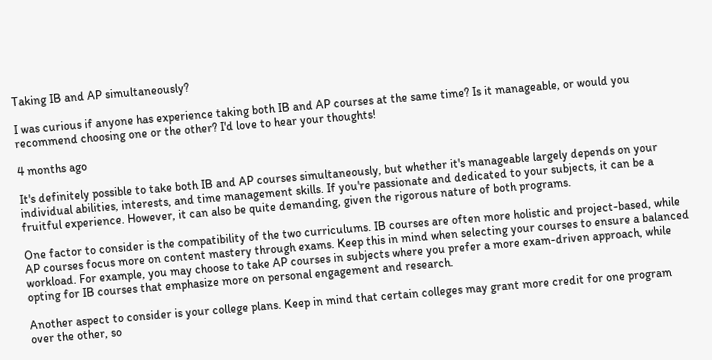Taking IB and AP simultaneously?

I was curious if anyone has experience taking both IB and AP courses at the same time? Is it manageable, or would you recommend choosing one or the other? I'd love to hear your thoughts!

4 months ago

It's definitely possible to take both IB and AP courses simultaneously, but whether it's manageable largely depends on your individual abilities, interests, and time management skills. If you're passionate and dedicated to your subjects, it can be a fruitful experience. However, it can also be quite demanding, given the rigorous nature of both programs.

One factor to consider is the compatibility of the two curriculums. IB courses are often more holistic and project-based, while AP courses focus more on content mastery through exams. Keep this in mind when selecting your courses to ensure a balanced workload. For example, you may choose to take AP courses in subjects where you prefer a more exam-driven approach, while opting for IB courses that emphasize more on personal engagement and research.

Another aspect to consider is your college plans. Keep in mind that certain colleges may grant more credit for one program over the other, so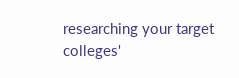researching your target colleges'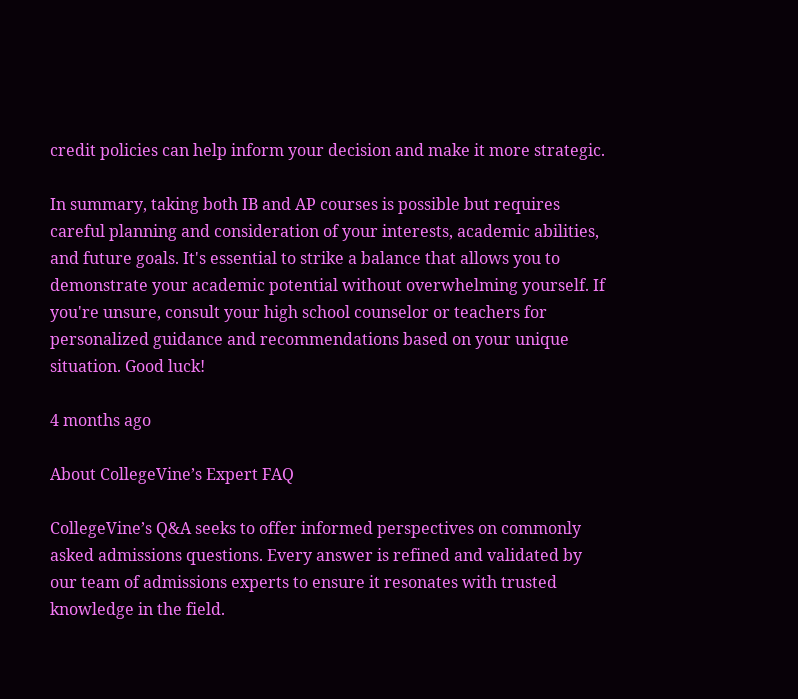credit policies can help inform your decision and make it more strategic.

In summary, taking both IB and AP courses is possible but requires careful planning and consideration of your interests, academic abilities, and future goals. It's essential to strike a balance that allows you to demonstrate your academic potential without overwhelming yourself. If you're unsure, consult your high school counselor or teachers for personalized guidance and recommendations based on your unique situation. Good luck!

4 months ago

About CollegeVine’s Expert FAQ

CollegeVine’s Q&A seeks to offer informed perspectives on commonly asked admissions questions. Every answer is refined and validated by our team of admissions experts to ensure it resonates with trusted knowledge in the field.